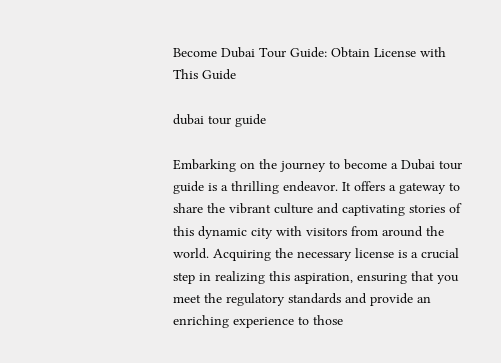Become Dubai Tour Guide: Obtain License with This Guide

dubai tour guide

Embarking on the journey to become a Dubai tour guide is a thrilling endeavor. It offers a gateway to share the vibrant culture and captivating stories of this dynamic city with visitors from around the world. Acquiring the necessary license is a crucial step in realizing this aspiration, ensuring that you meet the regulatory standards and provide an enriching experience to those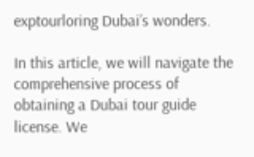exptourloring Dubai’s wonders.

In this article, we will navigate the comprehensive process of obtaining a Dubai tour guide license. We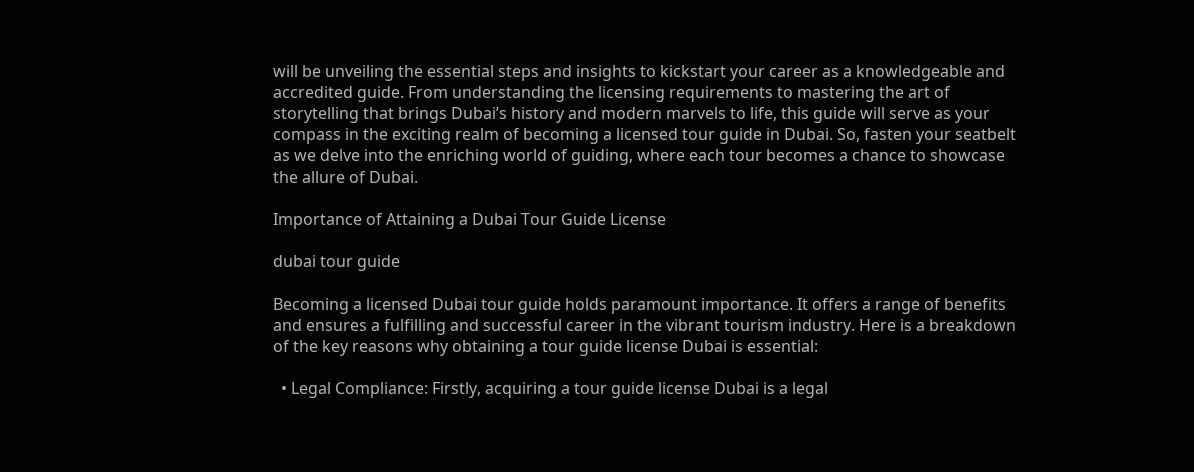will be unveiling the essential steps and insights to kickstart your career as a knowledgeable and accredited guide. From understanding the licensing requirements to mastering the art of storytelling that brings Dubai’s history and modern marvels to life, this guide will serve as your compass in the exciting realm of becoming a licensed tour guide in Dubai. So, fasten your seatbelt as we delve into the enriching world of guiding, where each tour becomes a chance to showcase the allure of Dubai.

Importance of Attaining a Dubai Tour Guide License

dubai tour guide

Becoming a licensed Dubai tour guide holds paramount importance. It offers a range of benefits and ensures a fulfilling and successful career in the vibrant tourism industry. Here is a breakdown of the key reasons why obtaining a tour guide license Dubai is essential:

  • Legal Compliance: Firstly, acquiring a tour guide license Dubai is a legal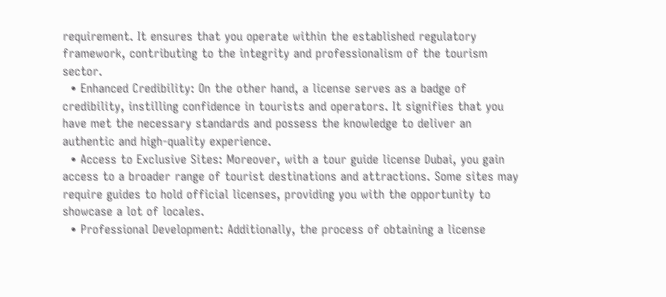requirement. It ensures that you operate within the established regulatory framework, contributing to the integrity and professionalism of the tourism sector.
  • Enhanced Credibility: On the other hand, a license serves as a badge of credibility, instilling confidence in tourists and operators. It signifies that you have met the necessary standards and possess the knowledge to deliver an authentic and high-quality experience.
  • Access to Exclusive Sites: Moreover, with a tour guide license Dubai, you gain access to a broader range of tourist destinations and attractions. Some sites may require guides to hold official licenses, providing you with the opportunity to showcase a lot of locales.
  • Professional Development: Additionally, the process of obtaining a license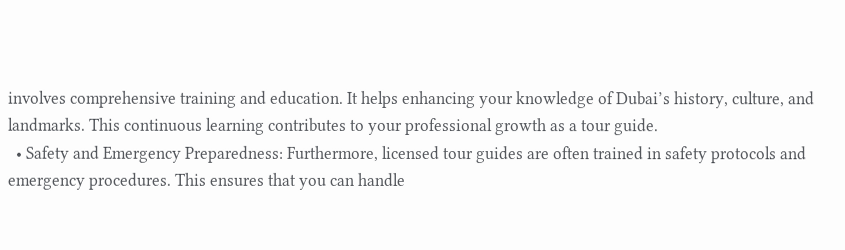involves comprehensive training and education. It helps enhancing your knowledge of Dubai’s history, culture, and landmarks. This continuous learning contributes to your professional growth as a tour guide.
  • Safety and Emergency Preparedness: Furthermore, licensed tour guides are often trained in safety protocols and emergency procedures. This ensures that you can handle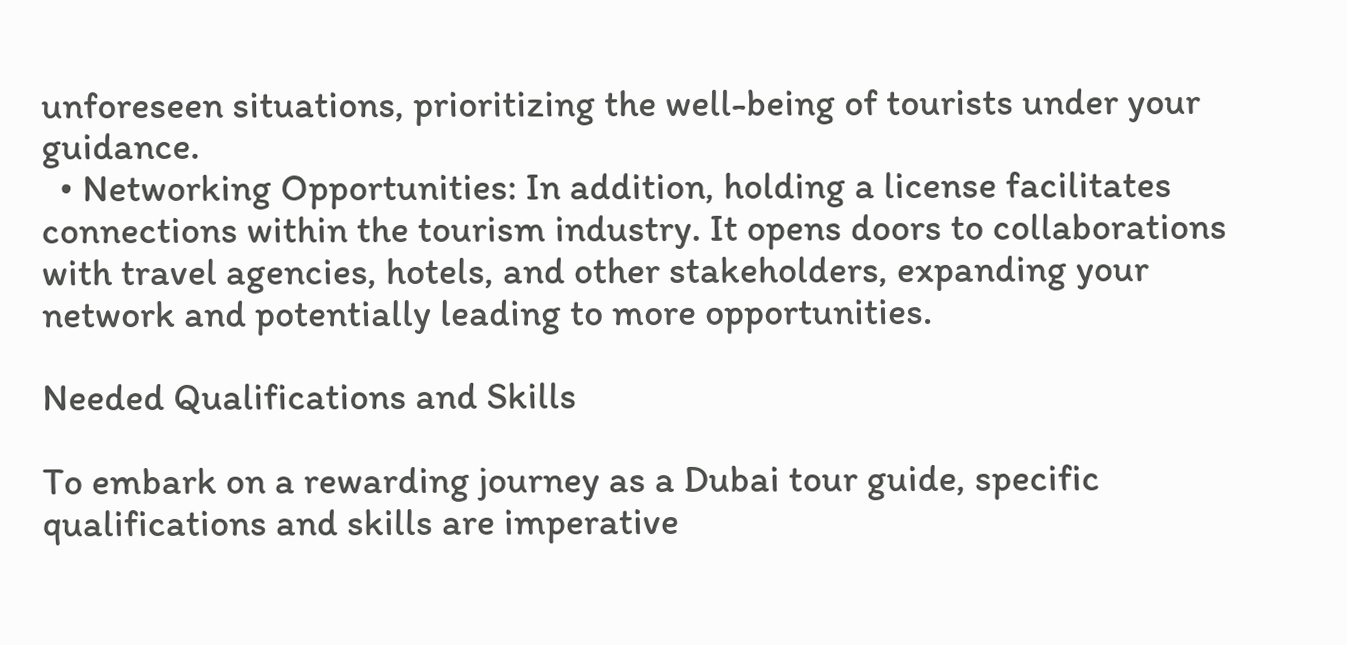unforeseen situations, prioritizing the well-being of tourists under your guidance.
  • Networking Opportunities: In addition, holding a license facilitates connections within the tourism industry. It opens doors to collaborations with travel agencies, hotels, and other stakeholders, expanding your network and potentially leading to more opportunities.

Needed Qualifications and Skills

To embark on a rewarding journey as a Dubai tour guide, specific qualifications and skills are imperative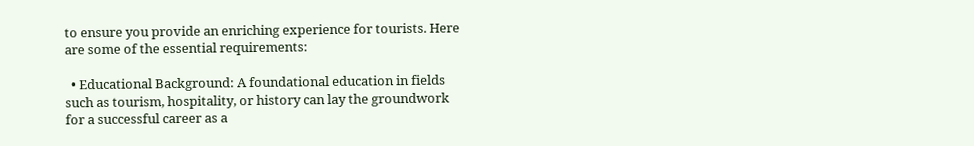to ensure you provide an enriching experience for tourists. Here are some of the essential requirements:

  • Educational Background: A foundational education in fields such as tourism, hospitality, or history can lay the groundwork for a successful career as a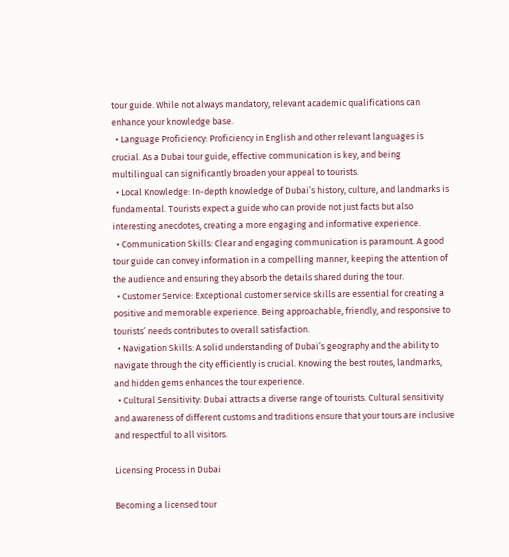tour guide. While not always mandatory, relevant academic qualifications can enhance your knowledge base.
  • Language Proficiency: Proficiency in English and other relevant languages is crucial. As a Dubai tour guide, effective communication is key, and being multilingual can significantly broaden your appeal to tourists.
  • Local Knowledge: In-depth knowledge of Dubai’s history, culture, and landmarks is fundamental. Tourists expect a guide who can provide not just facts but also interesting anecdotes, creating a more engaging and informative experience.
  • Communication Skills: Clear and engaging communication is paramount. A good tour guide can convey information in a compelling manner, keeping the attention of the audience and ensuring they absorb the details shared during the tour.
  • Customer Service: Exceptional customer service skills are essential for creating a positive and memorable experience. Being approachable, friendly, and responsive to tourists’ needs contributes to overall satisfaction.
  • Navigation Skills: A solid understanding of Dubai’s geography and the ability to navigate through the city efficiently is crucial. Knowing the best routes, landmarks, and hidden gems enhances the tour experience.
  • Cultural Sensitivity: Dubai attracts a diverse range of tourists. Cultural sensitivity and awareness of different customs and traditions ensure that your tours are inclusive and respectful to all visitors.

Licensing Process in Dubai

Becoming a licensed tour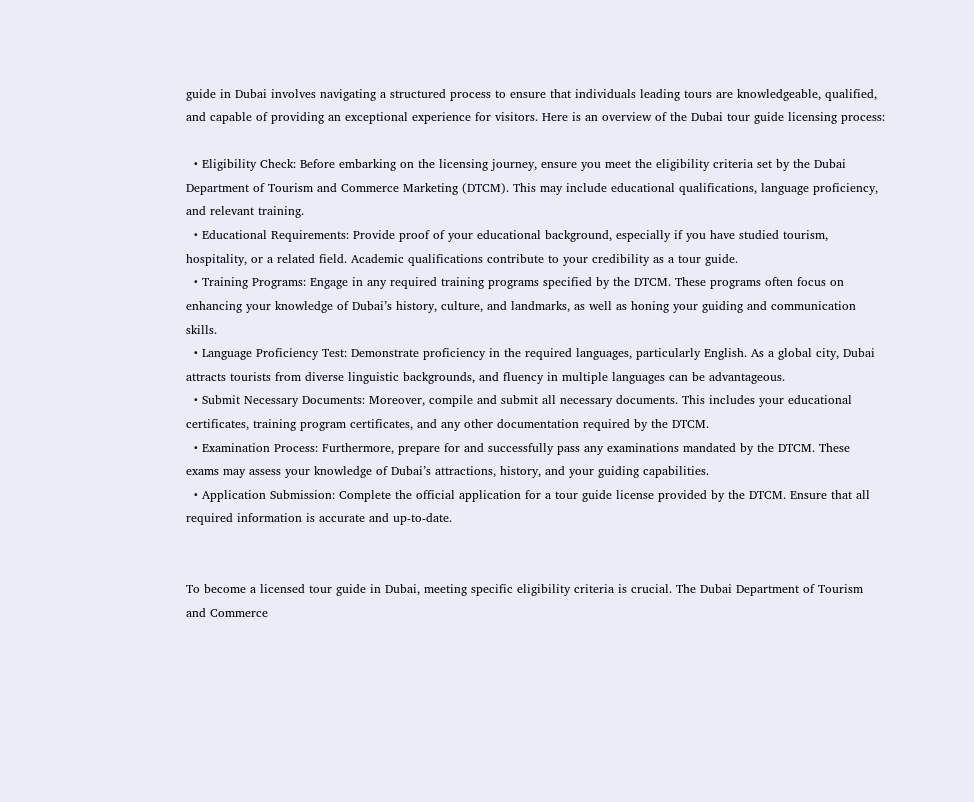guide in Dubai involves navigating a structured process to ensure that individuals leading tours are knowledgeable, qualified, and capable of providing an exceptional experience for visitors. Here is an overview of the Dubai tour guide licensing process:

  • Eligibility Check: Before embarking on the licensing journey, ensure you meet the eligibility criteria set by the Dubai Department of Tourism and Commerce Marketing (DTCM). This may include educational qualifications, language proficiency, and relevant training.
  • Educational Requirements: Provide proof of your educational background, especially if you have studied tourism, hospitality, or a related field. Academic qualifications contribute to your credibility as a tour guide.
  • Training Programs: Engage in any required training programs specified by the DTCM. These programs often focus on enhancing your knowledge of Dubai’s history, culture, and landmarks, as well as honing your guiding and communication skills.
  • Language Proficiency Test: Demonstrate proficiency in the required languages, particularly English. As a global city, Dubai attracts tourists from diverse linguistic backgrounds, and fluency in multiple languages can be advantageous.
  • Submit Necessary Documents: Moreover, compile and submit all necessary documents. This includes your educational certificates, training program certificates, and any other documentation required by the DTCM.
  • Examination Process: Furthermore, prepare for and successfully pass any examinations mandated by the DTCM. These exams may assess your knowledge of Dubai’s attractions, history, and your guiding capabilities.
  • Application Submission: Complete the official application for a tour guide license provided by the DTCM. Ensure that all required information is accurate and up-to-date.


To become a licensed tour guide in Dubai, meeting specific eligibility criteria is crucial. The Dubai Department of Tourism and Commerce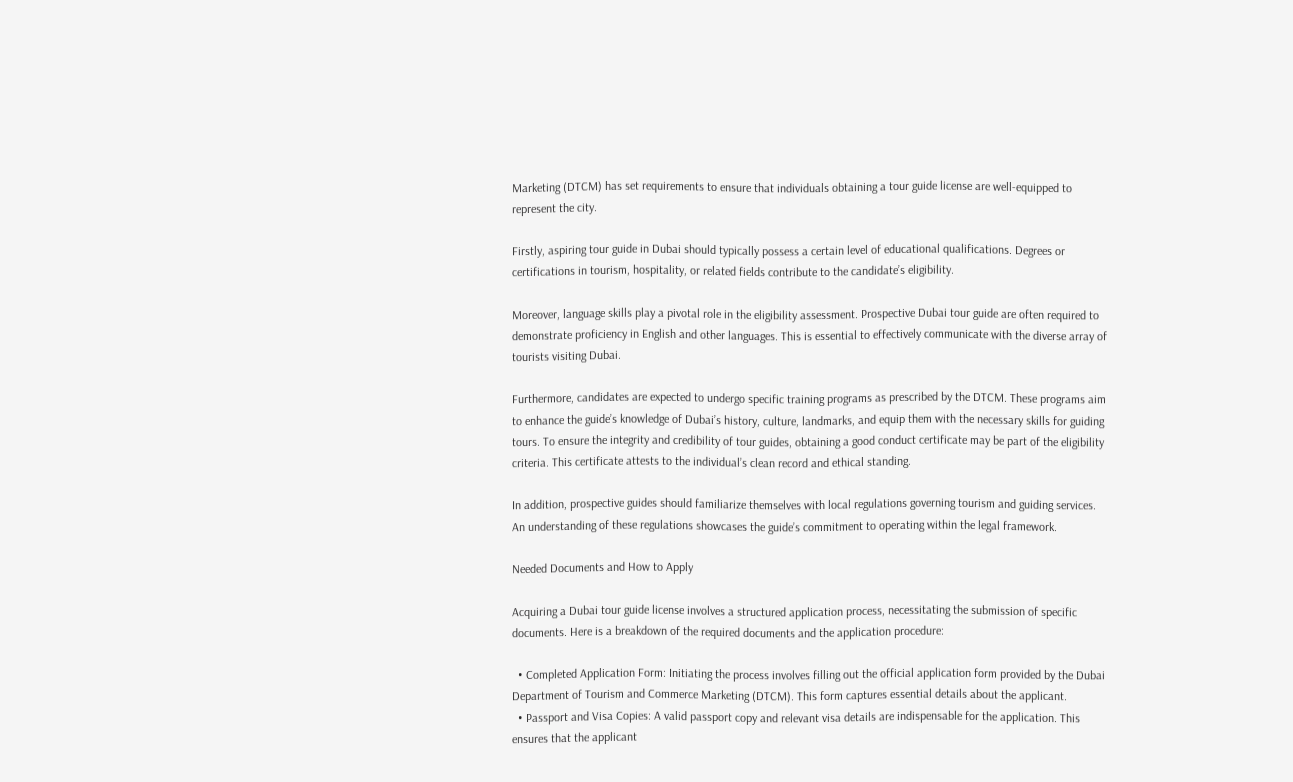Marketing (DTCM) has set requirements to ensure that individuals obtaining a tour guide license are well-equipped to represent the city.

Firstly, aspiring tour guide in Dubai should typically possess a certain level of educational qualifications. Degrees or certifications in tourism, hospitality, or related fields contribute to the candidate’s eligibility.

Moreover, language skills play a pivotal role in the eligibility assessment. Prospective Dubai tour guide are often required to demonstrate proficiency in English and other languages. This is essential to effectively communicate with the diverse array of tourists visiting Dubai.

Furthermore, candidates are expected to undergo specific training programs as prescribed by the DTCM. These programs aim to enhance the guide’s knowledge of Dubai’s history, culture, landmarks, and equip them with the necessary skills for guiding tours. To ensure the integrity and credibility of tour guides, obtaining a good conduct certificate may be part of the eligibility criteria. This certificate attests to the individual’s clean record and ethical standing.

In addition, prospective guides should familiarize themselves with local regulations governing tourism and guiding services. An understanding of these regulations showcases the guide’s commitment to operating within the legal framework.

Needed Documents and How to Apply

Acquiring a Dubai tour guide license involves a structured application process, necessitating the submission of specific documents. Here is a breakdown of the required documents and the application procedure:

  • Completed Application Form: Initiating the process involves filling out the official application form provided by the Dubai Department of Tourism and Commerce Marketing (DTCM). This form captures essential details about the applicant.
  • Passport and Visa Copies: A valid passport copy and relevant visa details are indispensable for the application. This ensures that the applicant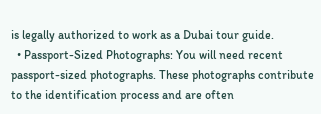is legally authorized to work as a Dubai tour guide.
  • Passport-Sized Photographs: You will need recent passport-sized photographs. These photographs contribute to the identification process and are often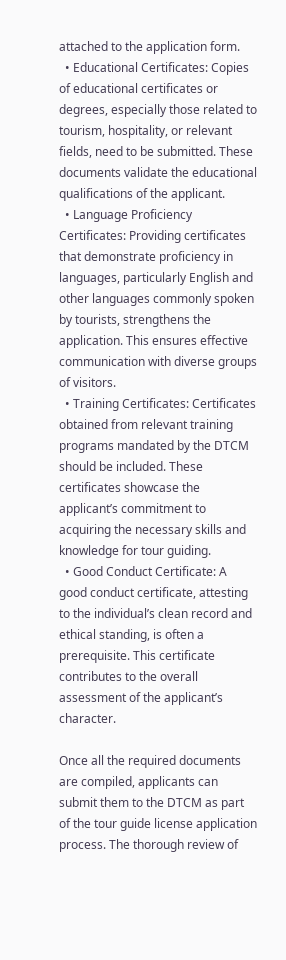attached to the application form.
  • Educational Certificates: Copies of educational certificates or degrees, especially those related to tourism, hospitality, or relevant fields, need to be submitted. These documents validate the educational qualifications of the applicant.
  • Language Proficiency Certificates: Providing certificates that demonstrate proficiency in languages, particularly English and other languages commonly spoken by tourists, strengthens the application. This ensures effective communication with diverse groups of visitors.
  • Training Certificates: Certificates obtained from relevant training programs mandated by the DTCM should be included. These certificates showcase the applicant’s commitment to acquiring the necessary skills and knowledge for tour guiding.
  • Good Conduct Certificate: A good conduct certificate, attesting to the individual’s clean record and ethical standing, is often a prerequisite. This certificate contributes to the overall assessment of the applicant’s character.

Once all the required documents are compiled, applicants can submit them to the DTCM as part of the tour guide license application process. The thorough review of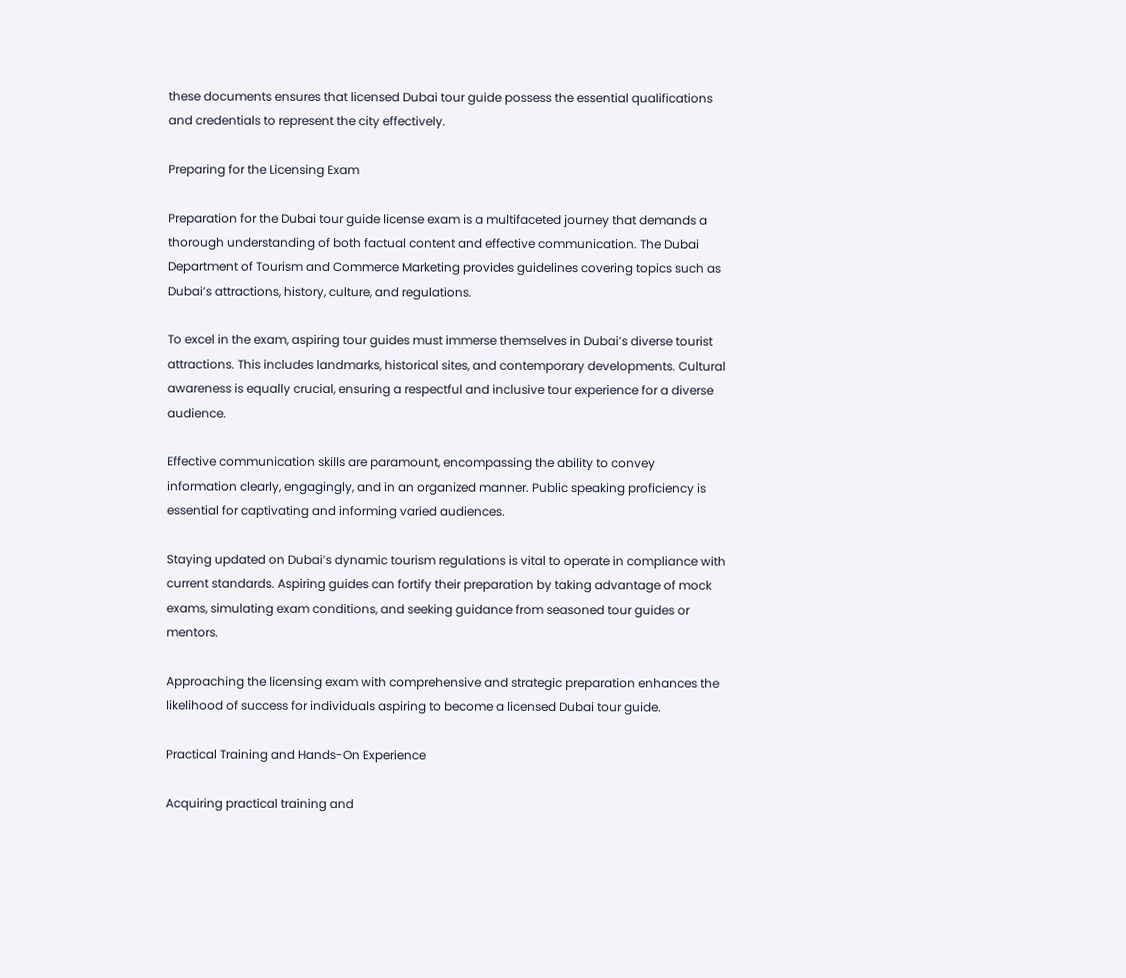these documents ensures that licensed Dubai tour guide possess the essential qualifications and credentials to represent the city effectively.

Preparing for the Licensing Exam

Preparation for the Dubai tour guide license exam is a multifaceted journey that demands a thorough understanding of both factual content and effective communication. The Dubai Department of Tourism and Commerce Marketing provides guidelines covering topics such as Dubai’s attractions, history, culture, and regulations.

To excel in the exam, aspiring tour guides must immerse themselves in Dubai’s diverse tourist attractions. This includes landmarks, historical sites, and contemporary developments. Cultural awareness is equally crucial, ensuring a respectful and inclusive tour experience for a diverse audience.

Effective communication skills are paramount, encompassing the ability to convey information clearly, engagingly, and in an organized manner. Public speaking proficiency is essential for captivating and informing varied audiences.

Staying updated on Dubai’s dynamic tourism regulations is vital to operate in compliance with current standards. Aspiring guides can fortify their preparation by taking advantage of mock exams, simulating exam conditions, and seeking guidance from seasoned tour guides or mentors.

Approaching the licensing exam with comprehensive and strategic preparation enhances the likelihood of success for individuals aspiring to become a licensed Dubai tour guide.

Practical Training and Hands-On Experience

Acquiring practical training and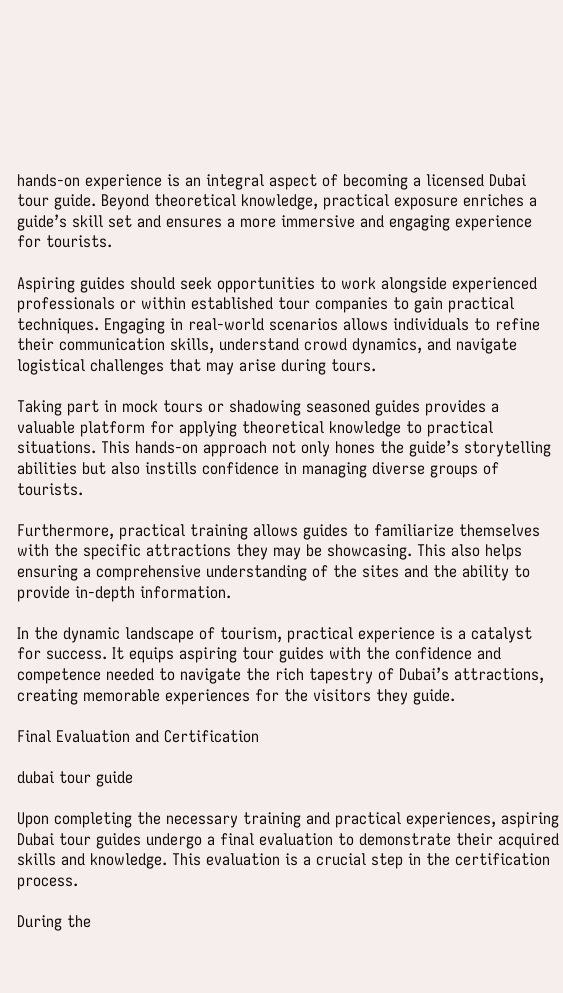hands-on experience is an integral aspect of becoming a licensed Dubai tour guide. Beyond theoretical knowledge, practical exposure enriches a guide’s skill set and ensures a more immersive and engaging experience for tourists.

Aspiring guides should seek opportunities to work alongside experienced professionals or within established tour companies to gain practical techniques. Engaging in real-world scenarios allows individuals to refine their communication skills, understand crowd dynamics, and navigate logistical challenges that may arise during tours.

Taking part in mock tours or shadowing seasoned guides provides a valuable platform for applying theoretical knowledge to practical situations. This hands-on approach not only hones the guide’s storytelling abilities but also instills confidence in managing diverse groups of tourists.

Furthermore, practical training allows guides to familiarize themselves with the specific attractions they may be showcasing. This also helps ensuring a comprehensive understanding of the sites and the ability to provide in-depth information.

In the dynamic landscape of tourism, practical experience is a catalyst for success. It equips aspiring tour guides with the confidence and competence needed to navigate the rich tapestry of Dubai’s attractions, creating memorable experiences for the visitors they guide.

Final Evaluation and Certification

dubai tour guide

Upon completing the necessary training and practical experiences, aspiring Dubai tour guides undergo a final evaluation to demonstrate their acquired skills and knowledge. This evaluation is a crucial step in the certification process.

During the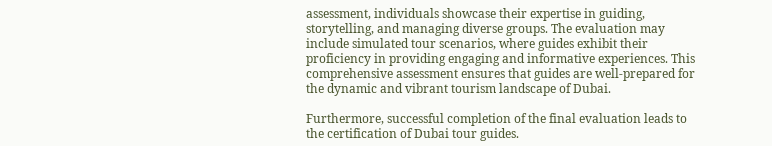assessment, individuals showcase their expertise in guiding, storytelling, and managing diverse groups. The evaluation may include simulated tour scenarios, where guides exhibit their proficiency in providing engaging and informative experiences. This comprehensive assessment ensures that guides are well-prepared for the dynamic and vibrant tourism landscape of Dubai.

Furthermore, successful completion of the final evaluation leads to the certification of Dubai tour guides.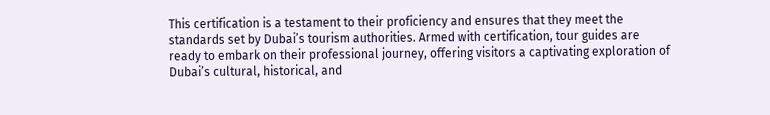This certification is a testament to their proficiency and ensures that they meet the standards set by Dubai’s tourism authorities. Armed with certification, tour guides are ready to embark on their professional journey, offering visitors a captivating exploration of Dubai’s cultural, historical, and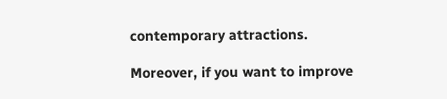contemporary attractions.

Moreover, if you want to improve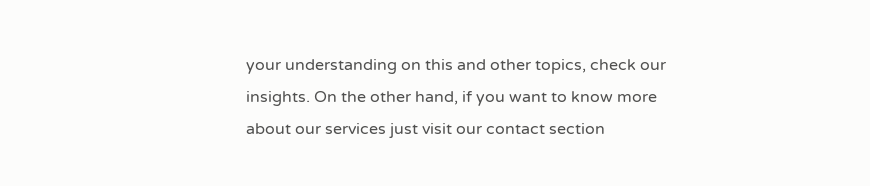your understanding on this and other topics, check our insights. On the other hand, if you want to know more about our services just visit our contact section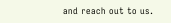and reach out to us.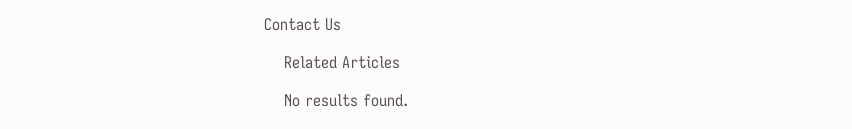Contact Us

    Related Articles

    No results found.